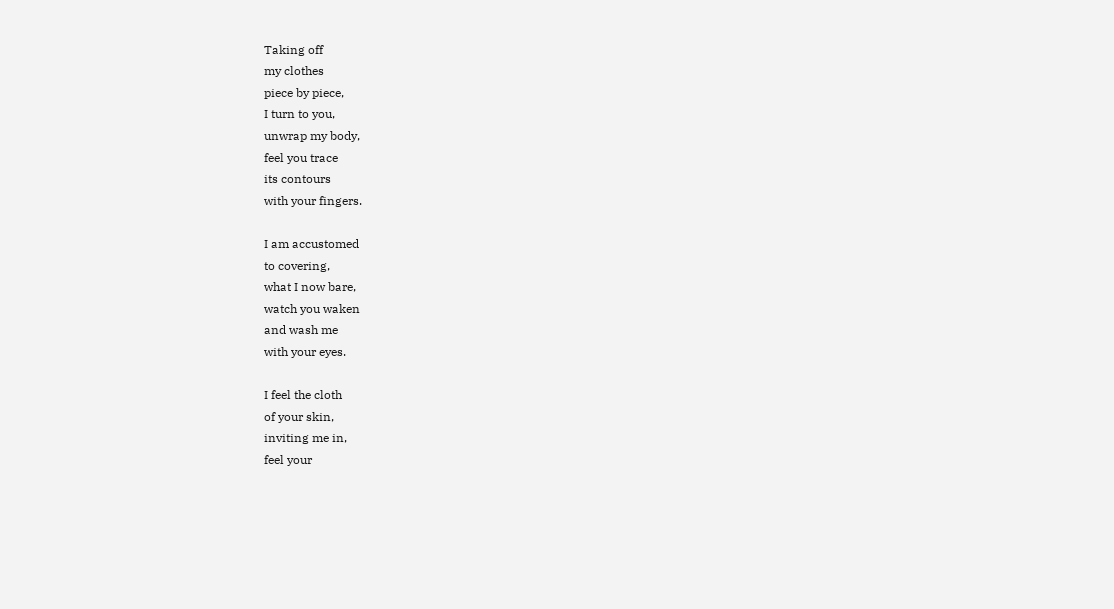Taking off
my clothes
piece by piece,
I turn to you,
unwrap my body,
feel you trace
its contours
with your fingers.

I am accustomed
to covering,
what I now bare,
watch you waken
and wash me
with your eyes.

I feel the cloth
of your skin,
inviting me in,
feel your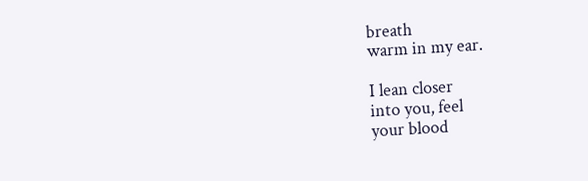breath
warm in my ear.

I lean closer
into you, feel
your blood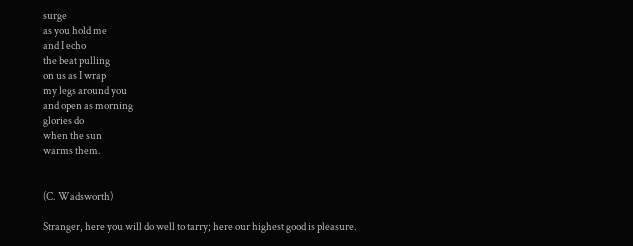surge
as you hold me
and I echo
the beat pulling
on us as I wrap
my legs around you
and open as morning
glories do
when the sun
warms them.


(C. Wadsworth)

Stranger, here you will do well to tarry; here our highest good is pleasure.